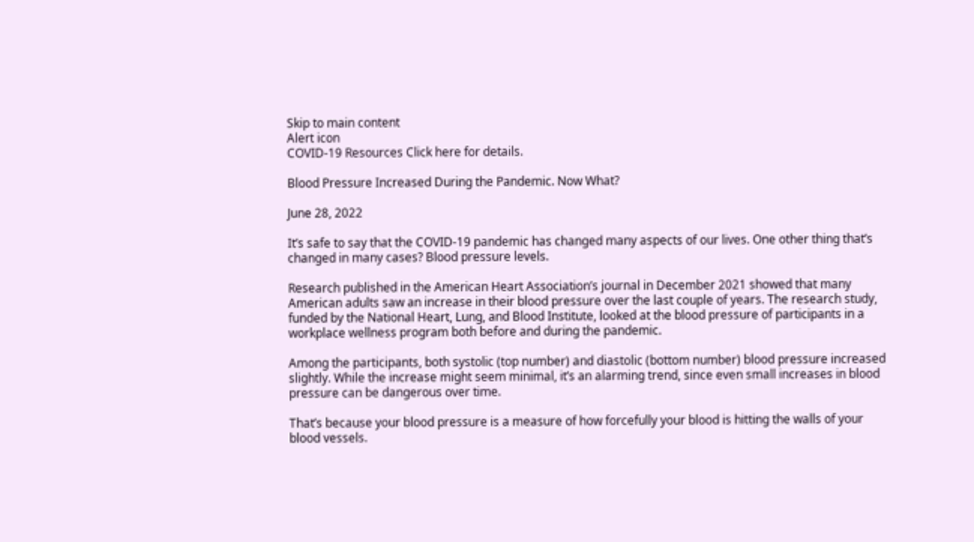Skip to main content
Alert icon
COVID-19 Resources Click here for details.

Blood Pressure Increased During the Pandemic. Now What?

June 28, 2022

It’s safe to say that the COVID-19 pandemic has changed many aspects of our lives. One other thing that’s changed in many cases? Blood pressure levels.

Research published in the American Heart Association’s journal in December 2021 showed that many American adults saw an increase in their blood pressure over the last couple of years. The research study, funded by the National Heart, Lung, and Blood Institute, looked at the blood pressure of participants in a workplace wellness program both before and during the pandemic.

Among the participants, both systolic (top number) and diastolic (bottom number) blood pressure increased slightly. While the increase might seem minimal, it’s an alarming trend, since even small increases in blood pressure can be dangerous over time.

That’s because your blood pressure is a measure of how forcefully your blood is hitting the walls of your blood vessels.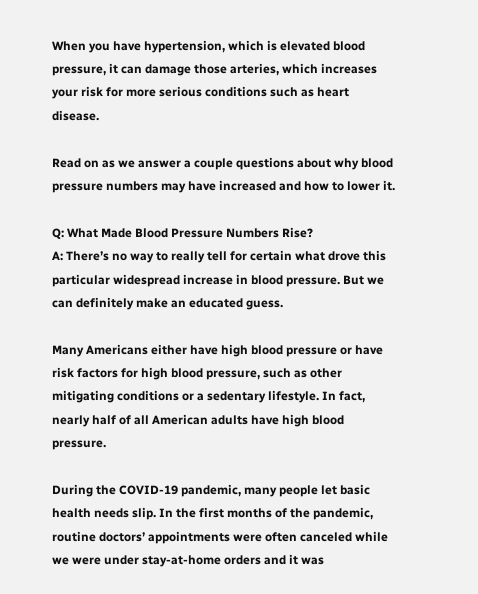When you have hypertension, which is elevated blood pressure, it can damage those arteries, which increases your risk for more serious conditions such as heart disease.

Read on as we answer a couple questions about why blood pressure numbers may have increased and how to lower it.

Q: What Made Blood Pressure Numbers Rise?
A: There’s no way to really tell for certain what drove this particular widespread increase in blood pressure. But we can definitely make an educated guess.

Many Americans either have high blood pressure or have risk factors for high blood pressure, such as other mitigating conditions or a sedentary lifestyle. In fact, nearly half of all American adults have high blood pressure.

During the COVID-19 pandemic, many people let basic health needs slip. In the first months of the pandemic, routine doctors’ appointments were often canceled while we were under stay-at-home orders and it was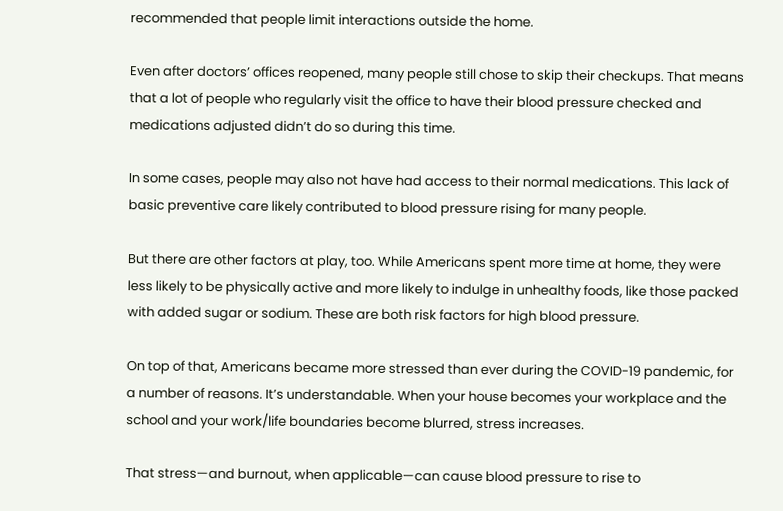recommended that people limit interactions outside the home.

Even after doctors’ offices reopened, many people still chose to skip their checkups. That means that a lot of people who regularly visit the office to have their blood pressure checked and medications adjusted didn’t do so during this time.

In some cases, people may also not have had access to their normal medications. This lack of basic preventive care likely contributed to blood pressure rising for many people.

But there are other factors at play, too. While Americans spent more time at home, they were less likely to be physically active and more likely to indulge in unhealthy foods, like those packed with added sugar or sodium. These are both risk factors for high blood pressure.

On top of that, Americans became more stressed than ever during the COVID-19 pandemic, for a number of reasons. It’s understandable. When your house becomes your workplace and the school and your work/life boundaries become blurred, stress increases.

That stress—and burnout, when applicable—can cause blood pressure to rise to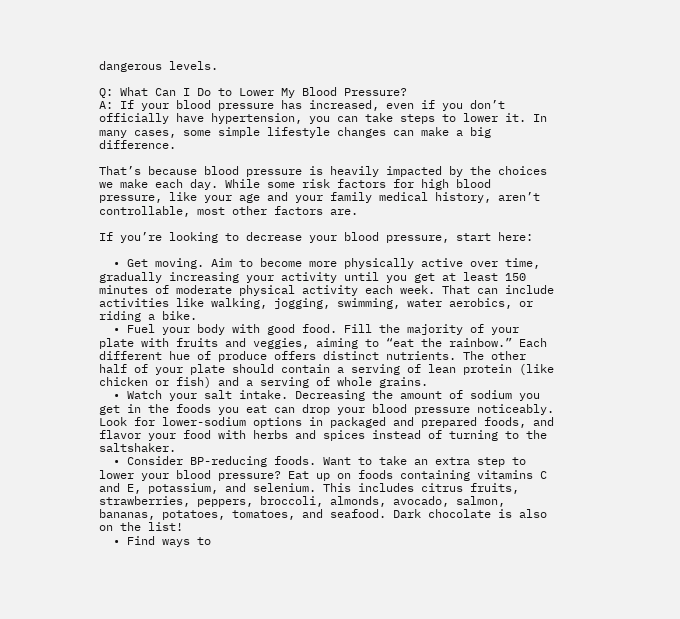dangerous levels.

Q: What Can I Do to Lower My Blood Pressure?
A: If your blood pressure has increased, even if you don’t officially have hypertension, you can take steps to lower it. In many cases, some simple lifestyle changes can make a big difference.

That’s because blood pressure is heavily impacted by the choices we make each day. While some risk factors for high blood pressure, like your age and your family medical history, aren’t controllable, most other factors are.

If you’re looking to decrease your blood pressure, start here:

  • Get moving. Aim to become more physically active over time, gradually increasing your activity until you get at least 150 minutes of moderate physical activity each week. That can include activities like walking, jogging, swimming, water aerobics, or riding a bike.
  • Fuel your body with good food. Fill the majority of your plate with fruits and veggies, aiming to “eat the rainbow.” Each different hue of produce offers distinct nutrients. The other half of your plate should contain a serving of lean protein (like chicken or fish) and a serving of whole grains.
  • Watch your salt intake. Decreasing the amount of sodium you get in the foods you eat can drop your blood pressure noticeably. Look for lower-sodium options in packaged and prepared foods, and flavor your food with herbs and spices instead of turning to the saltshaker.
  • Consider BP-reducing foods. Want to take an extra step to lower your blood pressure? Eat up on foods containing vitamins C and E, potassium, and selenium. This includes citrus fruits, strawberries, peppers, broccoli, almonds, avocado, salmon, bananas, potatoes, tomatoes, and seafood. Dark chocolate is also on the list!
  • Find ways to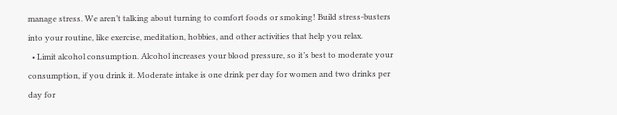manage stress. We aren’t talking about turning to comfort foods or smoking! Build stress-busters into your routine, like exercise, meditation, hobbies, and other activities that help you relax.
  • Limit alcohol consumption. Alcohol increases your blood pressure, so it’s best to moderate your consumption, if you drink it. Moderate intake is one drink per day for women and two drinks per day for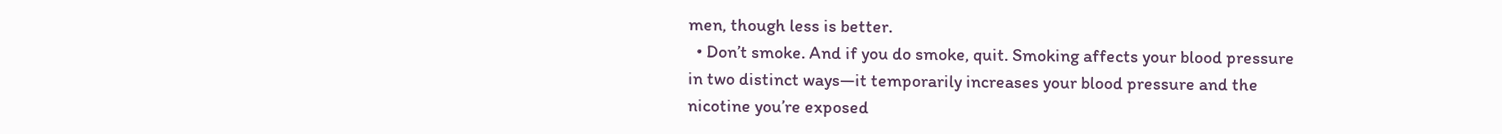men, though less is better.
  • Don’t smoke. And if you do smoke, quit. Smoking affects your blood pressure in two distinct ways—it temporarily increases your blood pressure and the nicotine you’re exposed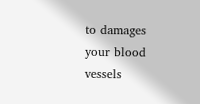to damages your blood vessels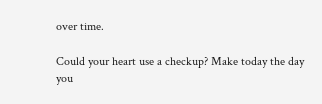over time.

Could your heart use a checkup? Make today the day you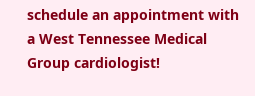schedule an appointment with a West Tennessee Medical Group cardiologist!